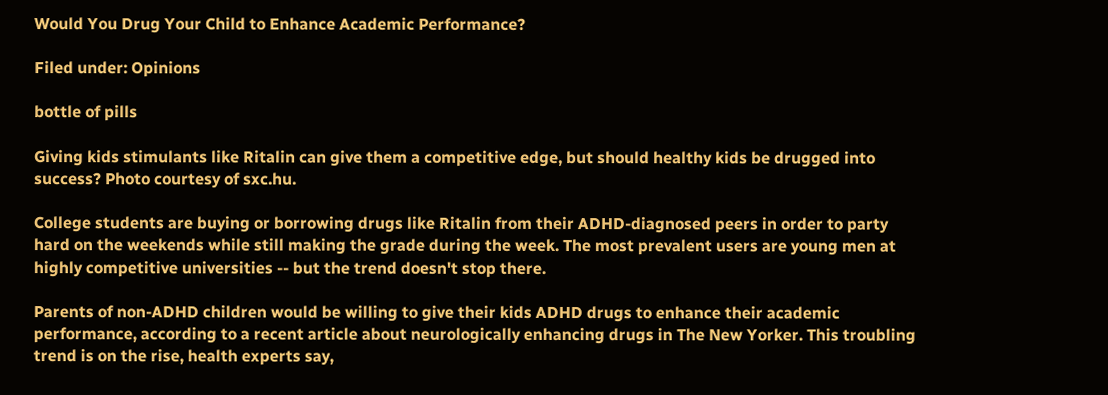Would You Drug Your Child to Enhance Academic Performance?

Filed under: Opinions

bottle of pills

Giving kids stimulants like Ritalin can give them a competitive edge, but should healthy kids be drugged into success? Photo courtesy of sxc.hu.

College students are buying or borrowing drugs like Ritalin from their ADHD-diagnosed peers in order to party hard on the weekends while still making the grade during the week. The most prevalent users are young men at highly competitive universities -- but the trend doesn't stop there.

Parents of non-ADHD children would be willing to give their kids ADHD drugs to enhance their academic performance, according to a recent article about neurologically enhancing drugs in The New Yorker. This troubling trend is on the rise, health experts say,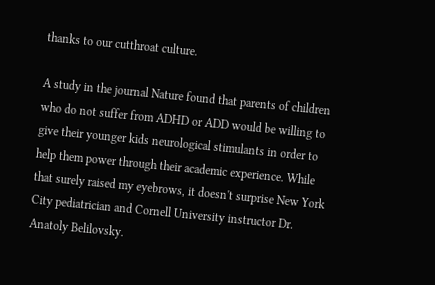thanks to our cutthroat culture.

A study in the journal Nature found that parents of children who do not suffer from ADHD or ADD would be willing to give their younger kids neurological stimulants in order to help them power through their academic experience. While that surely raised my eyebrows, it doesn't surprise New York City pediatrician and Cornell University instructor Dr. Anatoly Belilovsky.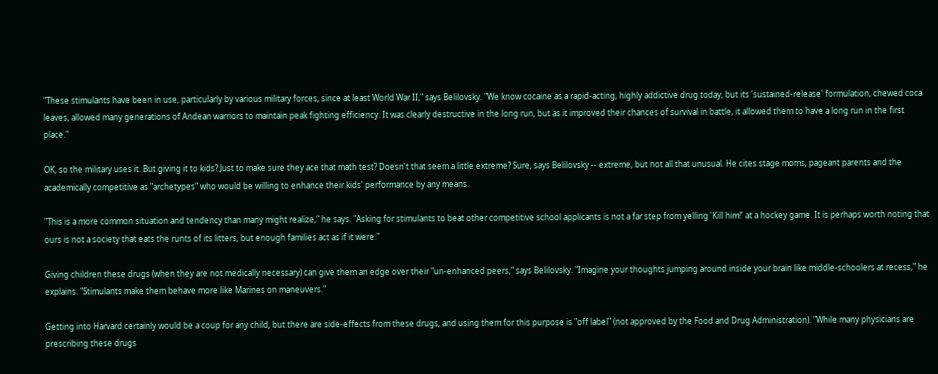"These stimulants have been in use, particularly by various military forces, since at least World War II," says Belilovsky. "We know cocaine as a rapid-acting, highly addictive drug today, but its 'sustained-release' formulation, chewed coca leaves, allowed many generations of Andean warriors to maintain peak fighting efficiency. It was clearly destructive in the long run, but as it improved their chances of survival in battle, it allowed them to have a long run in the first place."

OK, so the military uses it. But giving it to kids? Just to make sure they ace that math test? Doesn't that seem a little extreme? Sure, says Belilovsky -- extreme, but not all that unusual. He cites stage moms, pageant parents and the academically competitive as "archetypes" who would be willing to enhance their kids' performance by any means.

"This is a more common situation and tendency than many might realize," he says. "Asking for stimulants to beat other competitive school applicants is not a far step from yelling 'Kill him!' at a hockey game. It is perhaps worth noting that ours is not a society that eats the runts of its litters, but enough families act as if it were."

Giving children these drugs (when they are not medically necessary) can give them an edge over their "un-enhanced peers," says Belilovsky. "Imagine your thoughts jumping around inside your brain like middle-schoolers at recess," he explains. "Stimulants make them behave more like Marines on maneuvers."

Getting into Harvard certainly would be a coup for any child, but there are side-effects from these drugs, and using them for this purpose is "off label" (not approved by the Food and Drug Administration). "While many physicians are prescribing these drugs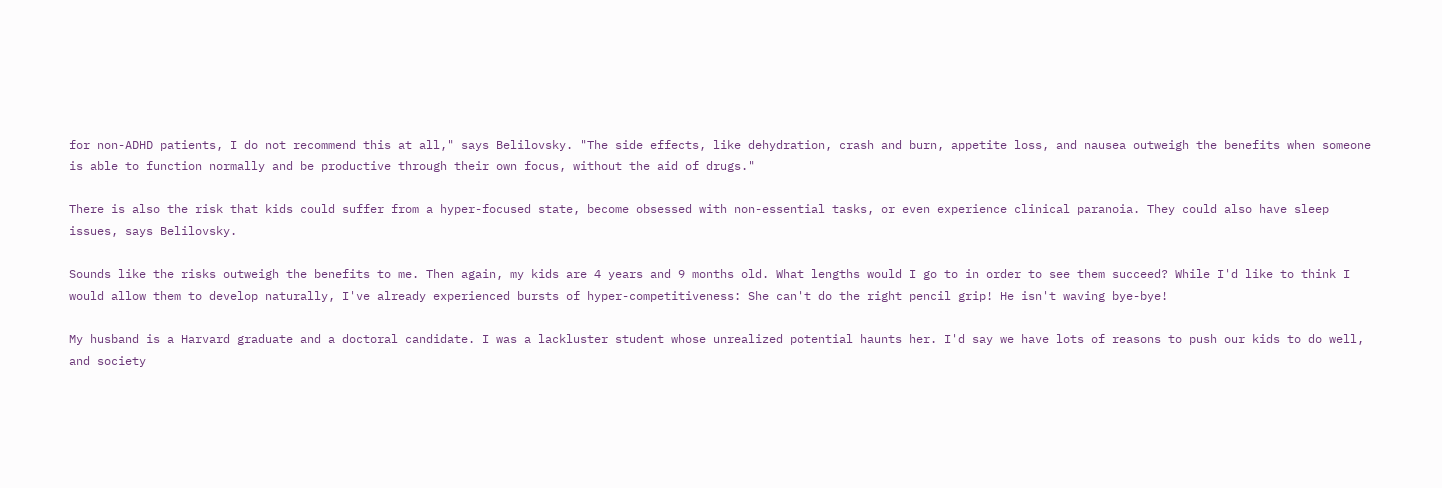for non-ADHD patients, I do not recommend this at all," says Belilovsky. "The side effects, like dehydration, crash and burn, appetite loss, and nausea outweigh the benefits when someone is able to function normally and be productive through their own focus, without the aid of drugs."

There is also the risk that kids could suffer from a hyper-focused state, become obsessed with non-essential tasks, or even experience clinical paranoia. They could also have sleep issues, says Belilovsky.

Sounds like the risks outweigh the benefits to me. Then again, my kids are 4 years and 9 months old. What lengths would I go to in order to see them succeed? While I'd like to think I would allow them to develop naturally, I've already experienced bursts of hyper-competitiveness: She can't do the right pencil grip! He isn't waving bye-bye!

My husband is a Harvard graduate and a doctoral candidate. I was a lackluster student whose unrealized potential haunts her. I'd say we have lots of reasons to push our kids to do well, and society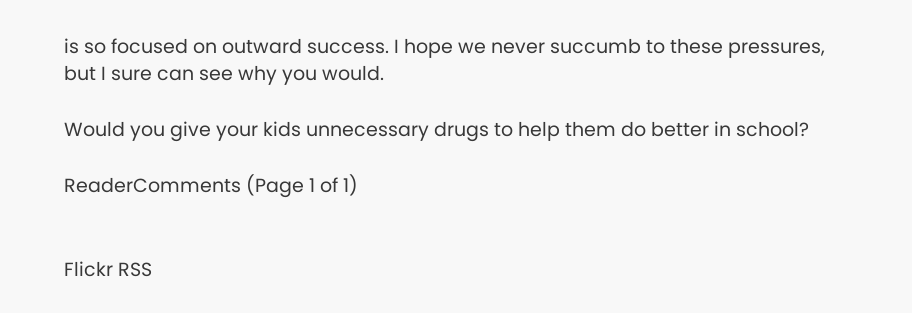is so focused on outward success. I hope we never succumb to these pressures, but I sure can see why you would.

Would you give your kids unnecessary drugs to help them do better in school?

ReaderComments (Page 1 of 1)


Flickr RSS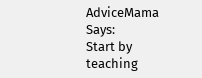AdviceMama Says:
Start by teaching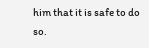him that it is safe to do so.